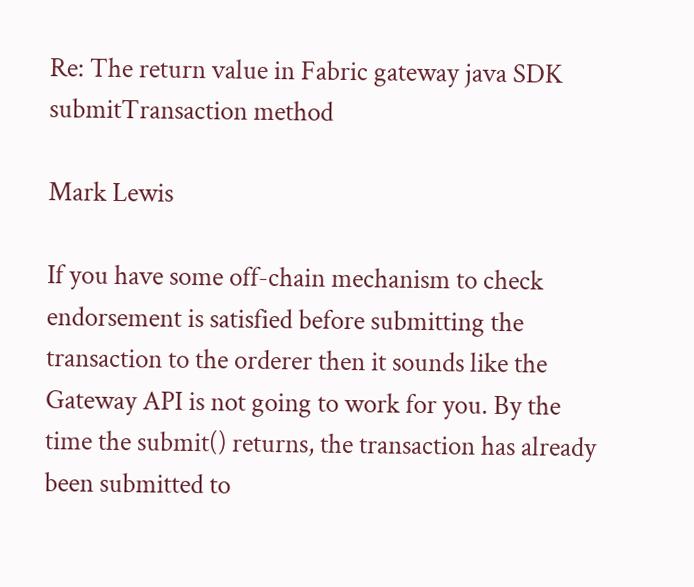Re: The return value in Fabric gateway java SDK submitTransaction method

Mark Lewis

If you have some off-chain mechanism to check endorsement is satisfied before submitting the transaction to the orderer then it sounds like the Gateway API is not going to work for you. By the time the submit() returns, the transaction has already been submitted to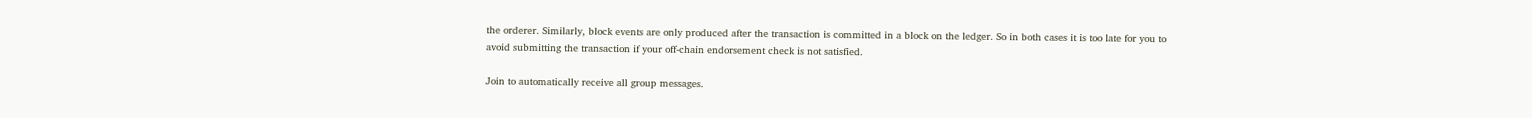the orderer. Similarly, block events are only produced after the transaction is committed in a block on the ledger. So in both cases it is too late for you to avoid submitting the transaction if your off-chain endorsement check is not satisfied.

Join to automatically receive all group messages.